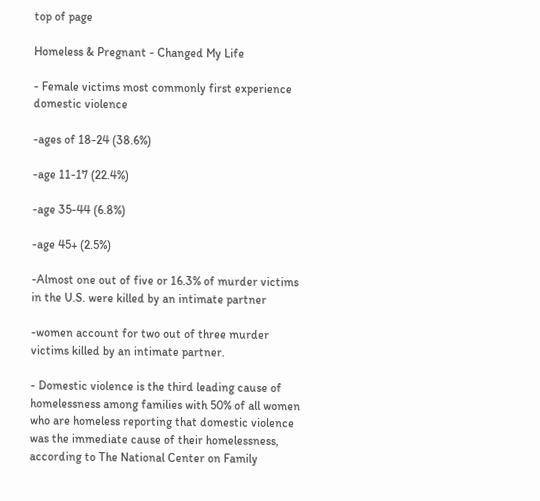top of page

Homeless & Pregnant - Changed My Life

- Female victims most commonly first experience domestic violence

-ages of 18-24 (38.6%)

-age 11-17 (22.4%)

-age 35-44 (6.8%)

-age 45+ (2.5%)

-Almost one out of five or 16.3% of murder victims in the U.S. were killed by an intimate partner

-women account for two out of three murder victims killed by an intimate partner.

- Domestic violence is the third leading cause of homelessness among families with 50% of all women who are homeless reporting that domestic violence was the immediate cause of their homelessness, according to The National Center on Family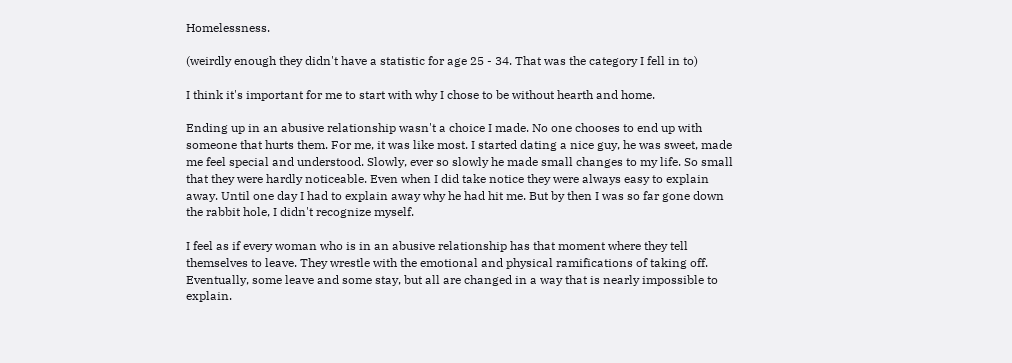Homelessness.

(weirdly enough they didn't have a statistic for age 25 - 34. That was the category I fell in to)

I think it's important for me to start with why I chose to be without hearth and home.

Ending up in an abusive relationship wasn't a choice I made. No one chooses to end up with someone that hurts them. For me, it was like most. I started dating a nice guy, he was sweet, made me feel special and understood. Slowly, ever so slowly he made small changes to my life. So small that they were hardly noticeable. Even when I did take notice they were always easy to explain away. Until one day I had to explain away why he had hit me. But by then I was so far gone down the rabbit hole, I didn't recognize myself.

I feel as if every woman who is in an abusive relationship has that moment where they tell themselves to leave. They wrestle with the emotional and physical ramifications of taking off. Eventually, some leave and some stay, but all are changed in a way that is nearly impossible to explain.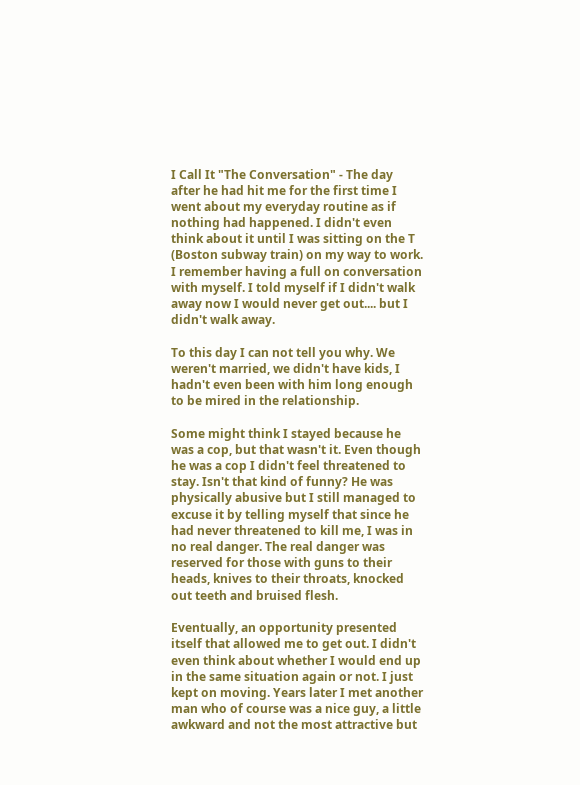I Call It "The Conversation" - The day after he had hit me for the first time I went about my everyday routine as if nothing had happened. I didn't even think about it until I was sitting on the T (Boston subway train) on my way to work. I remember having a full on conversation with myself. I told myself if I didn't walk away now I would never get out.... but I didn't walk away.

To this day I can not tell you why. We weren't married, we didn't have kids, I hadn't even been with him long enough to be mired in the relationship.

Some might think I stayed because he was a cop, but that wasn't it. Even though he was a cop I didn't feel threatened to stay. Isn't that kind of funny? He was physically abusive but I still managed to excuse it by telling myself that since he had never threatened to kill me, I was in no real danger. The real danger was reserved for those with guns to their heads, knives to their throats, knocked out teeth and bruised flesh.

Eventually, an opportunity presented itself that allowed me to get out. I didn't even think about whether I would end up in the same situation again or not. I just kept on moving. Years later I met another man who of course was a nice guy, a little awkward and not the most attractive but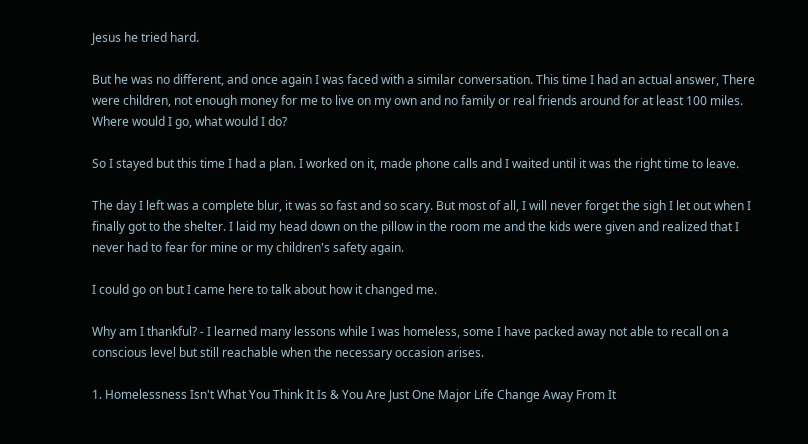Jesus he tried hard.

But he was no different, and once again I was faced with a similar conversation. This time I had an actual answer, There were children, not enough money for me to live on my own and no family or real friends around for at least 100 miles. Where would I go, what would I do?

So I stayed but this time I had a plan. I worked on it, made phone calls and I waited until it was the right time to leave.

The day I left was a complete blur, it was so fast and so scary. But most of all, I will never forget the sigh I let out when I finally got to the shelter. I laid my head down on the pillow in the room me and the kids were given and realized that I never had to fear for mine or my children's safety again.

I could go on but I came here to talk about how it changed me.

Why am I thankful? - I learned many lessons while I was homeless, some I have packed away not able to recall on a conscious level but still reachable when the necessary occasion arises.

1. Homelessness Isn't What You Think It Is & You Are Just One Major Life Change Away From It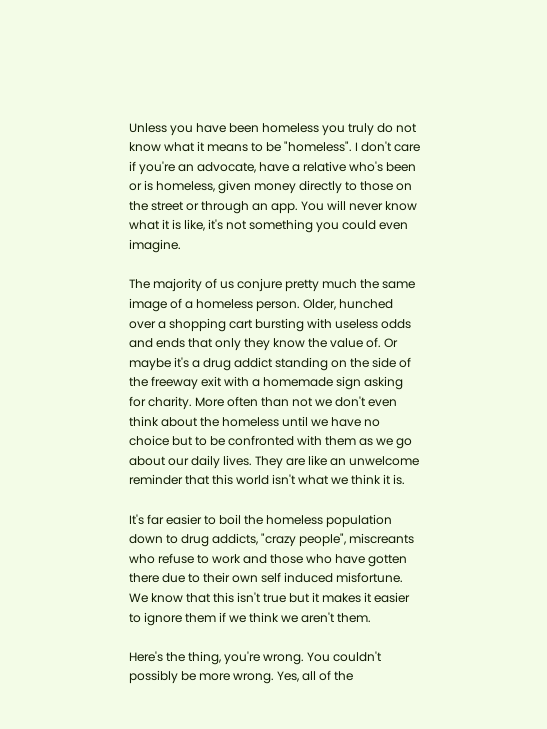Unless you have been homeless you truly do not know what it means to be "homeless". I don't care if you're an advocate, have a relative who's been or is homeless, given money directly to those on the street or through an app. You will never know what it is like, it's not something you could even imagine.

The majority of us conjure pretty much the same image of a homeless person. Older, hunched over a shopping cart bursting with useless odds and ends that only they know the value of. Or maybe it's a drug addict standing on the side of the freeway exit with a homemade sign asking for charity. More often than not we don't even think about the homeless until we have no choice but to be confronted with them as we go about our daily lives. They are like an unwelcome reminder that this world isn't what we think it is.

It's far easier to boil the homeless population down to drug addicts, "crazy people", miscreants who refuse to work and those who have gotten there due to their own self induced misfortune. We know that this isn't true but it makes it easier to ignore them if we think we aren't them.

Here's the thing, you're wrong. You couldn't possibly be more wrong. Yes, all of the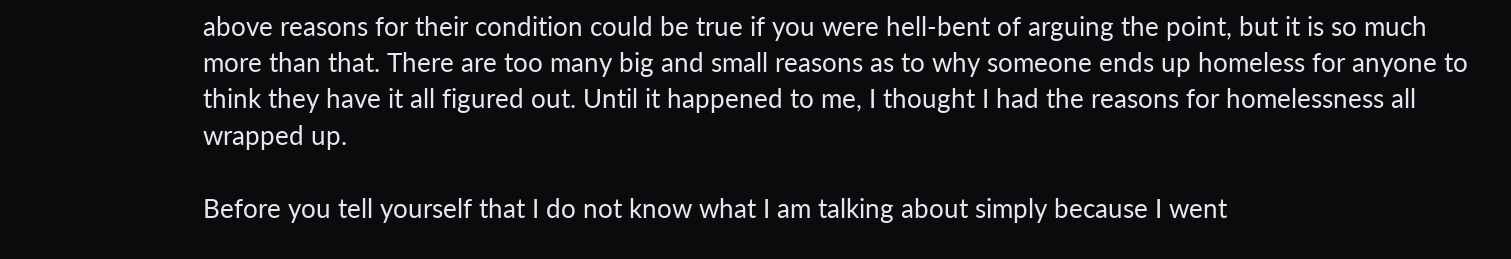above reasons for their condition could be true if you were hell-bent of arguing the point, but it is so much more than that. There are too many big and small reasons as to why someone ends up homeless for anyone to think they have it all figured out. Until it happened to me, I thought I had the reasons for homelessness all wrapped up.

Before you tell yourself that I do not know what I am talking about simply because I went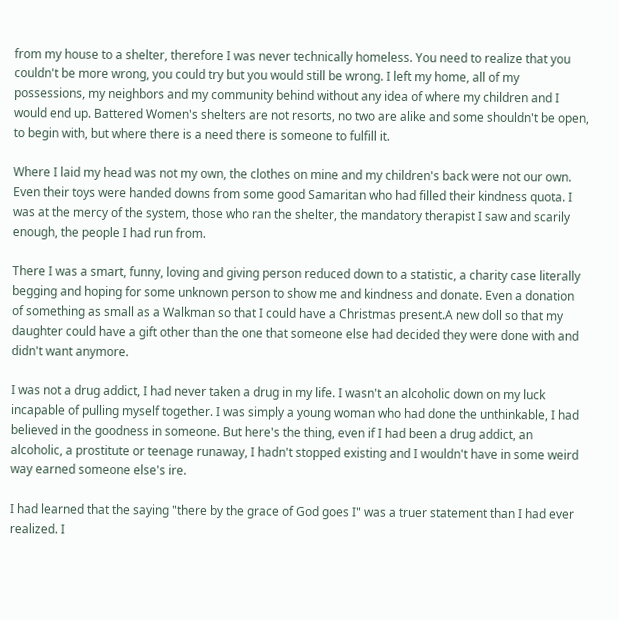from my house to a shelter, therefore I was never technically homeless. You need to realize that you couldn't be more wrong, you could try but you would still be wrong. I left my home, all of my possessions, my neighbors and my community behind without any idea of where my children and I would end up. Battered Women's shelters are not resorts, no two are alike and some shouldn't be open, to begin with, but where there is a need there is someone to fulfill it.

Where I laid my head was not my own, the clothes on mine and my children's back were not our own. Even their toys were handed downs from some good Samaritan who had filled their kindness quota. I was at the mercy of the system, those who ran the shelter, the mandatory therapist I saw and scarily enough, the people I had run from.

There I was a smart, funny, loving and giving person reduced down to a statistic, a charity case literally begging and hoping for some unknown person to show me and kindness and donate. Even a donation of something as small as a Walkman so that I could have a Christmas present.A new doll so that my daughter could have a gift other than the one that someone else had decided they were done with and didn't want anymore.

I was not a drug addict, I had never taken a drug in my life. I wasn't an alcoholic down on my luck incapable of pulling myself together. I was simply a young woman who had done the unthinkable, I had believed in the goodness in someone. But here's the thing, even if I had been a drug addict, an alcoholic, a prostitute or teenage runaway, I hadn't stopped existing and I wouldn't have in some weird way earned someone else's ire.

I had learned that the saying "there by the grace of God goes I" was a truer statement than I had ever realized. I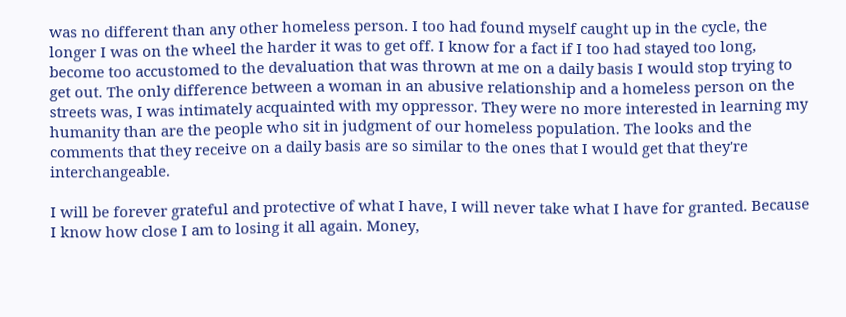was no different than any other homeless person. I too had found myself caught up in the cycle, the longer I was on the wheel the harder it was to get off. I know for a fact if I too had stayed too long, become too accustomed to the devaluation that was thrown at me on a daily basis I would stop trying to get out. The only difference between a woman in an abusive relationship and a homeless person on the streets was, I was intimately acquainted with my oppressor. They were no more interested in learning my humanity than are the people who sit in judgment of our homeless population. The looks and the comments that they receive on a daily basis are so similar to the ones that I would get that they're interchangeable.

I will be forever grateful and protective of what I have, I will never take what I have for granted. Because I know how close I am to losing it all again. Money,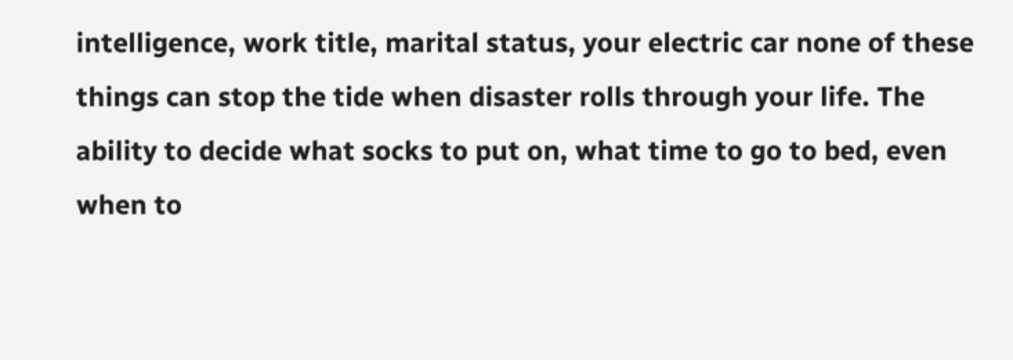intelligence, work title, marital status, your electric car none of these things can stop the tide when disaster rolls through your life. The ability to decide what socks to put on, what time to go to bed, even when to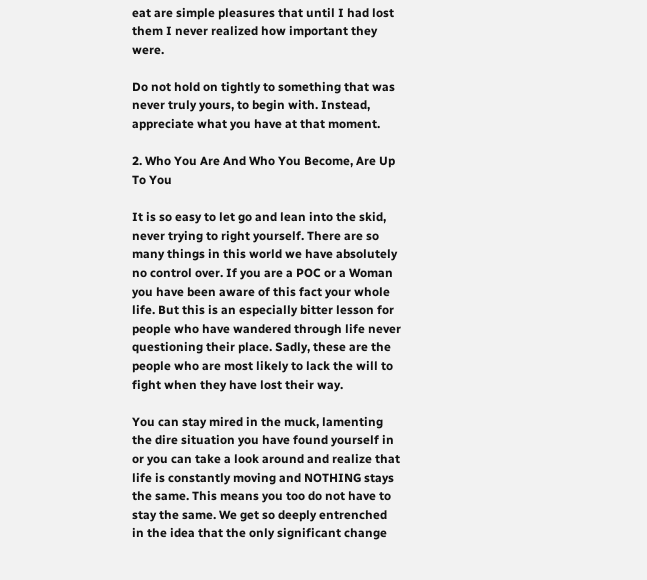eat are simple pleasures that until I had lost them I never realized how important they were.

Do not hold on tightly to something that was never truly yours, to begin with. Instead, appreciate what you have at that moment.

2. Who You Are And Who You Become, Are Up To You

It is so easy to let go and lean into the skid, never trying to right yourself. There are so many things in this world we have absolutely no control over. If you are a POC or a Woman you have been aware of this fact your whole life. But this is an especially bitter lesson for people who have wandered through life never questioning their place. Sadly, these are the people who are most likely to lack the will to fight when they have lost their way.

You can stay mired in the muck, lamenting the dire situation you have found yourself in or you can take a look around and realize that life is constantly moving and NOTHING stays the same. This means you too do not have to stay the same. We get so deeply entrenched in the idea that the only significant change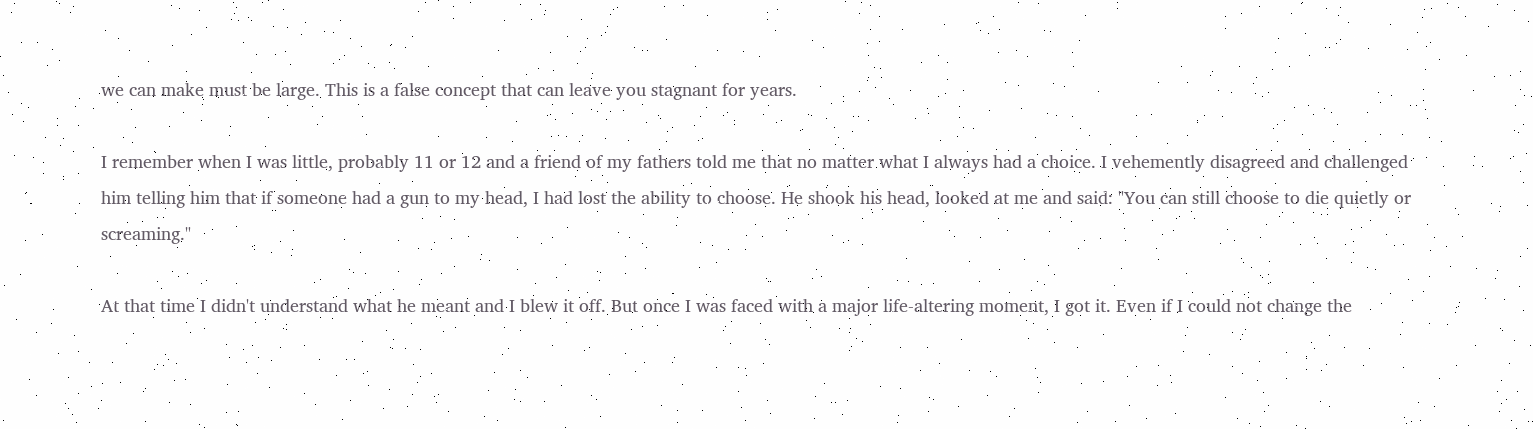we can make must be large. This is a false concept that can leave you stagnant for years.

I remember when I was little, probably 11 or 12 and a friend of my fathers told me that no matter what I always had a choice. I vehemently disagreed and challenged him telling him that if someone had a gun to my head, I had lost the ability to choose. He shook his head, looked at me and said: "You can still choose to die quietly or screaming."

At that time I didn't understand what he meant and I blew it off. But once I was faced with a major life-altering moment, I got it. Even if I could not change the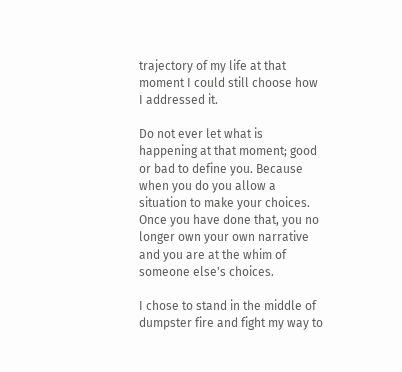trajectory of my life at that moment I could still choose how I addressed it.

Do not ever let what is happening at that moment; good or bad to define you. Because when you do you allow a situation to make your choices. Once you have done that, you no longer own your own narrative and you are at the whim of someone else's choices.

I chose to stand in the middle of dumpster fire and fight my way to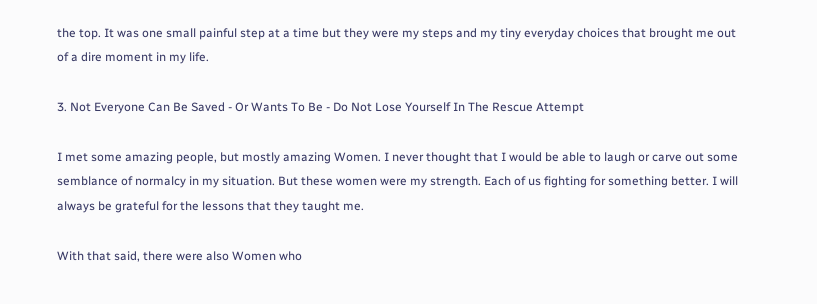the top. It was one small painful step at a time but they were my steps and my tiny everyday choices that brought me out of a dire moment in my life.

3. Not Everyone Can Be Saved - Or Wants To Be - Do Not Lose Yourself In The Rescue Attempt

I met some amazing people, but mostly amazing Women. I never thought that I would be able to laugh or carve out some semblance of normalcy in my situation. But these women were my strength. Each of us fighting for something better. I will always be grateful for the lessons that they taught me.

With that said, there were also Women who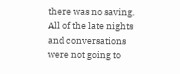there was no saving. All of the late nights and conversations were not going to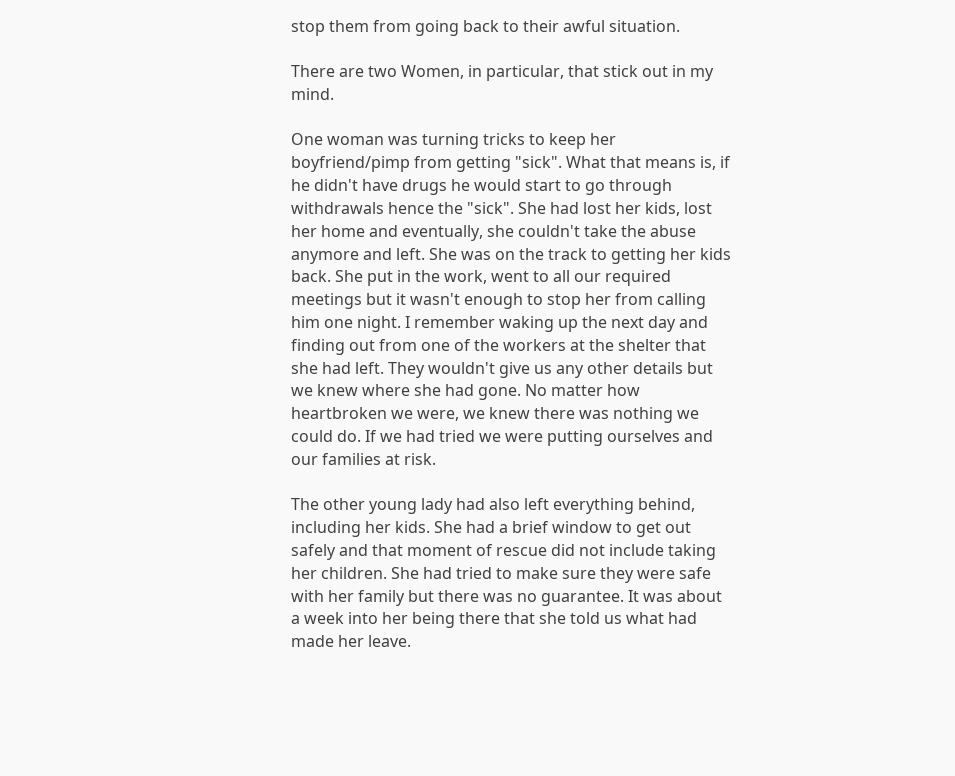stop them from going back to their awful situation.

There are two Women, in particular, that stick out in my mind.

One woman was turning tricks to keep her boyfriend/pimp from getting "sick". What that means is, if he didn't have drugs he would start to go through withdrawals hence the "sick". She had lost her kids, lost her home and eventually, she couldn't take the abuse anymore and left. She was on the track to getting her kids back. She put in the work, went to all our required meetings but it wasn't enough to stop her from calling him one night. I remember waking up the next day and finding out from one of the workers at the shelter that she had left. They wouldn't give us any other details but we knew where she had gone. No matter how heartbroken we were, we knew there was nothing we could do. If we had tried we were putting ourselves and our families at risk.

The other young lady had also left everything behind, including her kids. She had a brief window to get out safely and that moment of rescue did not include taking her children. She had tried to make sure they were safe with her family but there was no guarantee. It was about a week into her being there that she told us what had made her leave.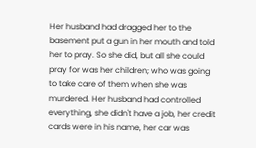Her husband had dragged her to the basement put a gun in her mouth and told her to pray. So she did, but all she could pray for was her children; who was going to take care of them when she was murdered. Her husband had controlled everything, she didn't have a job, her credit cards were in his name, her car was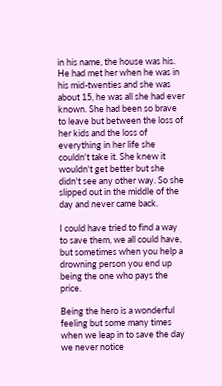in his name, the house was his. He had met her when he was in his mid-twenties and she was about 15, he was all she had ever known. She had been so brave to leave but between the loss of her kids and the loss of everything in her life she couldn't take it. She knew it wouldn't get better but she didn't see any other way. So she slipped out in the middle of the day and never came back.

I could have tried to find a way to save them, we all could have, but sometimes when you help a drowning person you end up being the one who pays the price.

Being the hero is a wonderful feeling but some many times when we leap in to save the day we never notice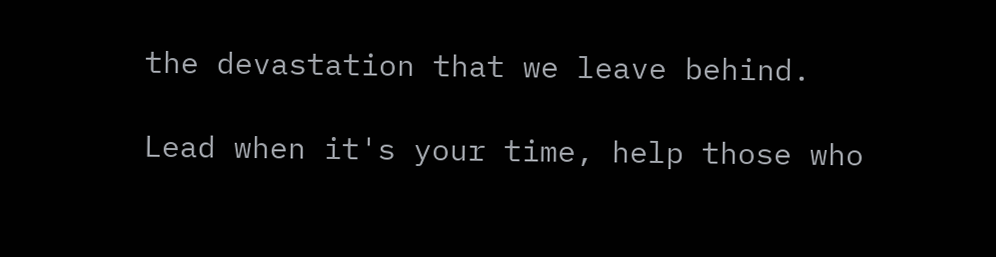the devastation that we leave behind.

Lead when it's your time, help those who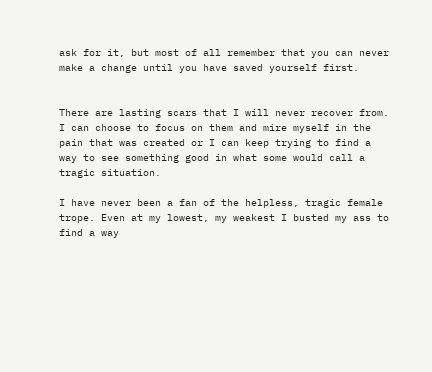ask for it, but most of all remember that you can never make a change until you have saved yourself first.


There are lasting scars that I will never recover from. I can choose to focus on them and mire myself in the pain that was created or I can keep trying to find a way to see something good in what some would call a tragic situation.

I have never been a fan of the helpless, tragic female trope. Even at my lowest, my weakest I busted my ass to find a way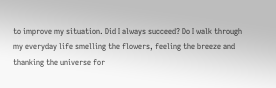to improve my situation. Did I always succeed? Do I walk through my everyday life smelling the flowers, feeling the breeze and thanking the universe for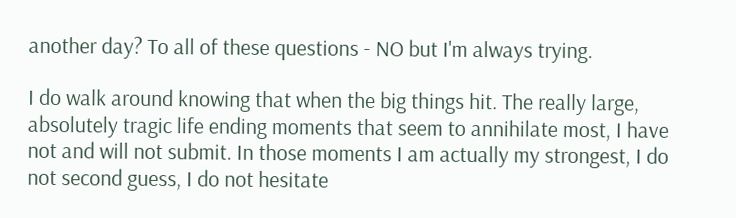another day? To all of these questions - NO but I'm always trying.

I do walk around knowing that when the big things hit. The really large, absolutely tragic life ending moments that seem to annihilate most, I have not and will not submit. In those moments I am actually my strongest, I do not second guess, I do not hesitate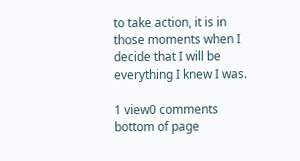to take action, it is in those moments when I decide that I will be everything I knew I was.

1 view0 comments
bottom of page